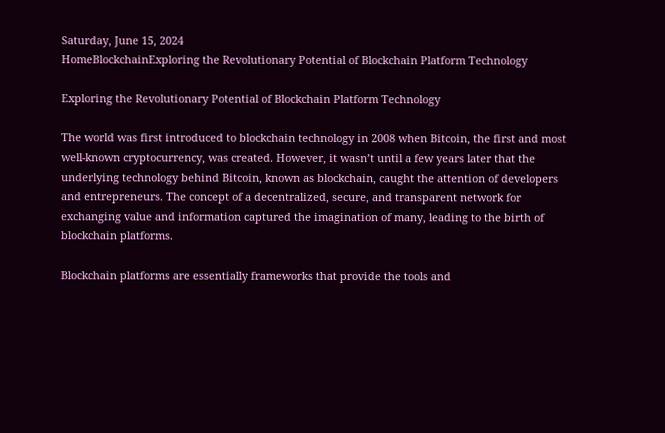Saturday, June 15, 2024
HomeBlockchainExploring the Revolutionary Potential of Blockchain Platform Technology

Exploring the Revolutionary Potential of Blockchain Platform Technology

The world was first introduced to blockchain technology in 2008 when Bitcoin, the first and most well-known cryptocurrency, was created. However, it wasn’t until a few years later that the underlying technology behind Bitcoin, known as blockchain, caught the attention of developers and entrepreneurs. The concept of a decentralized, secure, and transparent network for exchanging value and information captured the imagination of many, leading to the birth of blockchain platforms.

Blockchain platforms are essentially frameworks that provide the tools and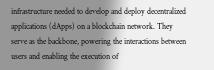infrastructure needed to develop and deploy decentralized applications (dApps) on a blockchain network. They serve as the backbone, powering the interactions between users and enabling the execution of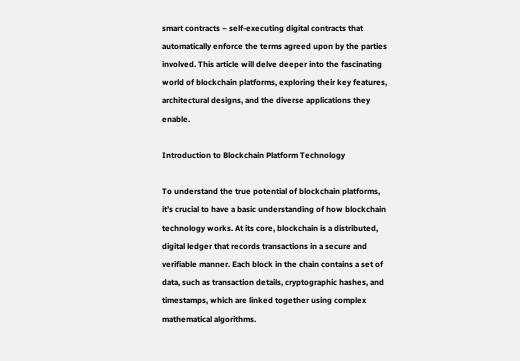smart contracts – self-executing digital contracts that automatically enforce the terms agreed upon by the parties involved. This article will delve deeper into the fascinating world of blockchain platforms, exploring their key features, architectural designs, and the diverse applications they enable.

Introduction to Blockchain Platform Technology

To understand the true potential of blockchain platforms, it’s crucial to have a basic understanding of how blockchain technology works. At its core, blockchain is a distributed, digital ledger that records transactions in a secure and verifiable manner. Each block in the chain contains a set of data, such as transaction details, cryptographic hashes, and timestamps, which are linked together using complex mathematical algorithms.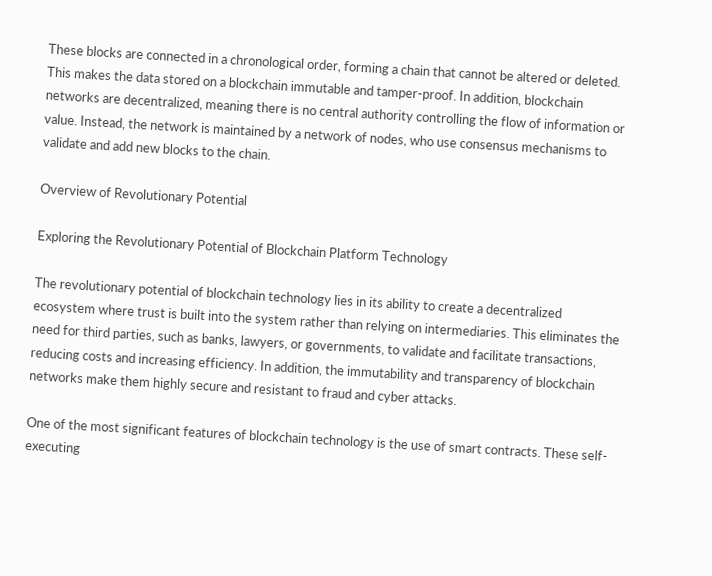These blocks are connected in a chronological order, forming a chain that cannot be altered or deleted. This makes the data stored on a blockchain immutable and tamper-proof. In addition, blockchain networks are decentralized, meaning there is no central authority controlling the flow of information or value. Instead, the network is maintained by a network of nodes, who use consensus mechanisms to validate and add new blocks to the chain.

Overview of Revolutionary Potential

Exploring the Revolutionary Potential of Blockchain Platform Technology

The revolutionary potential of blockchain technology lies in its ability to create a decentralized ecosystem where trust is built into the system rather than relying on intermediaries. This eliminates the need for third parties, such as banks, lawyers, or governments, to validate and facilitate transactions, reducing costs and increasing efficiency. In addition, the immutability and transparency of blockchain networks make them highly secure and resistant to fraud and cyber attacks.

One of the most significant features of blockchain technology is the use of smart contracts. These self-executing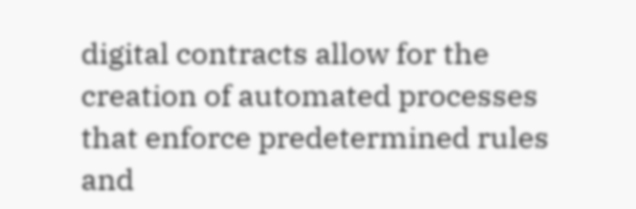digital contracts allow for the creation of automated processes that enforce predetermined rules and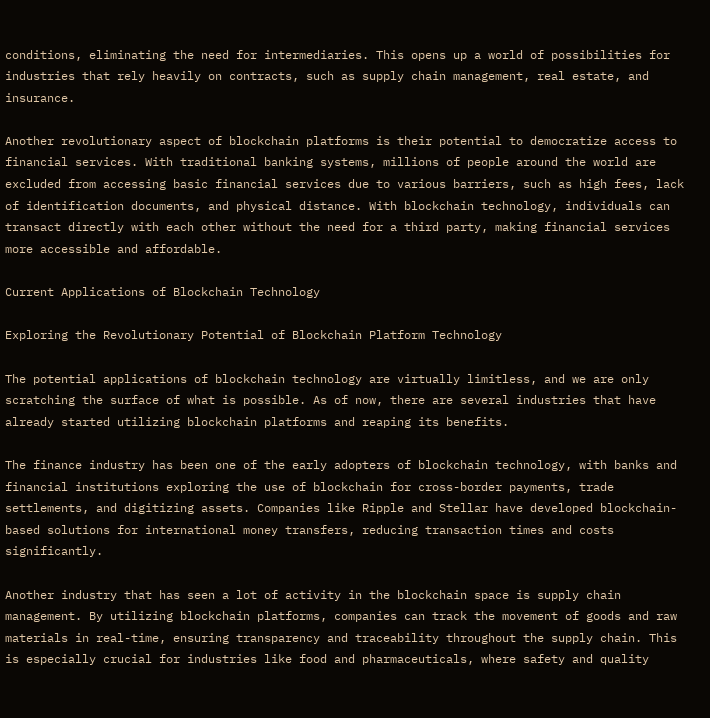conditions, eliminating the need for intermediaries. This opens up a world of possibilities for industries that rely heavily on contracts, such as supply chain management, real estate, and insurance.

Another revolutionary aspect of blockchain platforms is their potential to democratize access to financial services. With traditional banking systems, millions of people around the world are excluded from accessing basic financial services due to various barriers, such as high fees, lack of identification documents, and physical distance. With blockchain technology, individuals can transact directly with each other without the need for a third party, making financial services more accessible and affordable.

Current Applications of Blockchain Technology

Exploring the Revolutionary Potential of Blockchain Platform Technology

The potential applications of blockchain technology are virtually limitless, and we are only scratching the surface of what is possible. As of now, there are several industries that have already started utilizing blockchain platforms and reaping its benefits.

The finance industry has been one of the early adopters of blockchain technology, with banks and financial institutions exploring the use of blockchain for cross-border payments, trade settlements, and digitizing assets. Companies like Ripple and Stellar have developed blockchain-based solutions for international money transfers, reducing transaction times and costs significantly.

Another industry that has seen a lot of activity in the blockchain space is supply chain management. By utilizing blockchain platforms, companies can track the movement of goods and raw materials in real-time, ensuring transparency and traceability throughout the supply chain. This is especially crucial for industries like food and pharmaceuticals, where safety and quality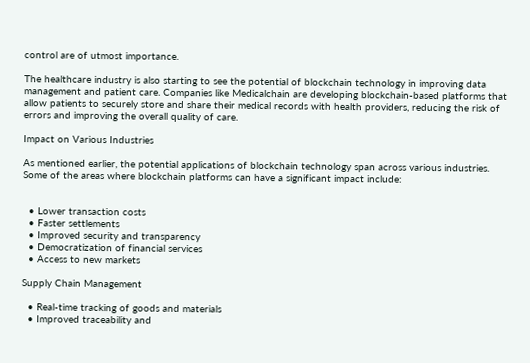control are of utmost importance.

The healthcare industry is also starting to see the potential of blockchain technology in improving data management and patient care. Companies like Medicalchain are developing blockchain-based platforms that allow patients to securely store and share their medical records with health providers, reducing the risk of errors and improving the overall quality of care.

Impact on Various Industries

As mentioned earlier, the potential applications of blockchain technology span across various industries. Some of the areas where blockchain platforms can have a significant impact include:


  • Lower transaction costs
  • Faster settlements
  • Improved security and transparency
  • Democratization of financial services
  • Access to new markets

Supply Chain Management

  • Real-time tracking of goods and materials
  • Improved traceability and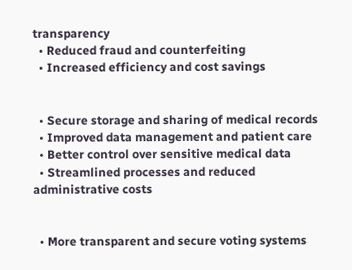transparency
  • Reduced fraud and counterfeiting
  • Increased efficiency and cost savings


  • Secure storage and sharing of medical records
  • Improved data management and patient care
  • Better control over sensitive medical data
  • Streamlined processes and reduced administrative costs


  • More transparent and secure voting systems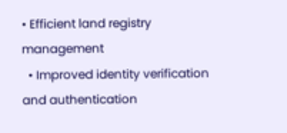• Efficient land registry management
  • Improved identity verification and authentication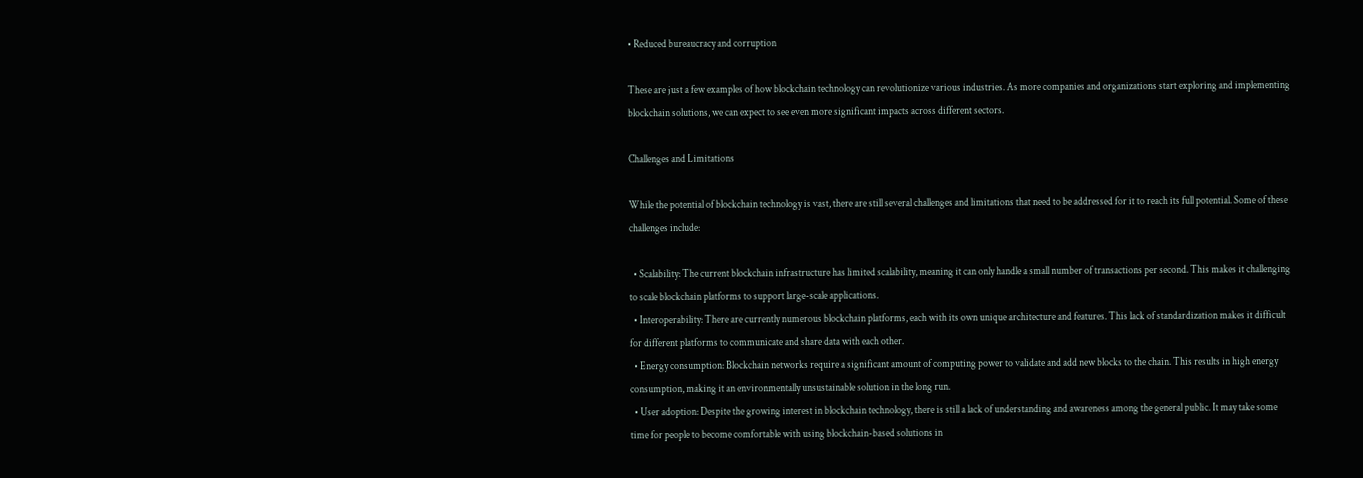• Reduced bureaucracy and corruption

These are just a few examples of how blockchain technology can revolutionize various industries. As more companies and organizations start exploring and implementing blockchain solutions, we can expect to see even more significant impacts across different sectors.

Challenges and Limitations

While the potential of blockchain technology is vast, there are still several challenges and limitations that need to be addressed for it to reach its full potential. Some of these challenges include:

  • Scalability: The current blockchain infrastructure has limited scalability, meaning it can only handle a small number of transactions per second. This makes it challenging to scale blockchain platforms to support large-scale applications.
  • Interoperability: There are currently numerous blockchain platforms, each with its own unique architecture and features. This lack of standardization makes it difficult for different platforms to communicate and share data with each other.
  • Energy consumption: Blockchain networks require a significant amount of computing power to validate and add new blocks to the chain. This results in high energy consumption, making it an environmentally unsustainable solution in the long run.
  • User adoption: Despite the growing interest in blockchain technology, there is still a lack of understanding and awareness among the general public. It may take some time for people to become comfortable with using blockchain-based solutions in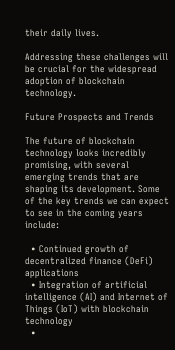their daily lives.

Addressing these challenges will be crucial for the widespread adoption of blockchain technology.

Future Prospects and Trends

The future of blockchain technology looks incredibly promising, with several emerging trends that are shaping its development. Some of the key trends we can expect to see in the coming years include:

  • Continued growth of decentralized finance (DeFi) applications
  • Integration of artificial intelligence (AI) and Internet of Things (IoT) with blockchain technology
  •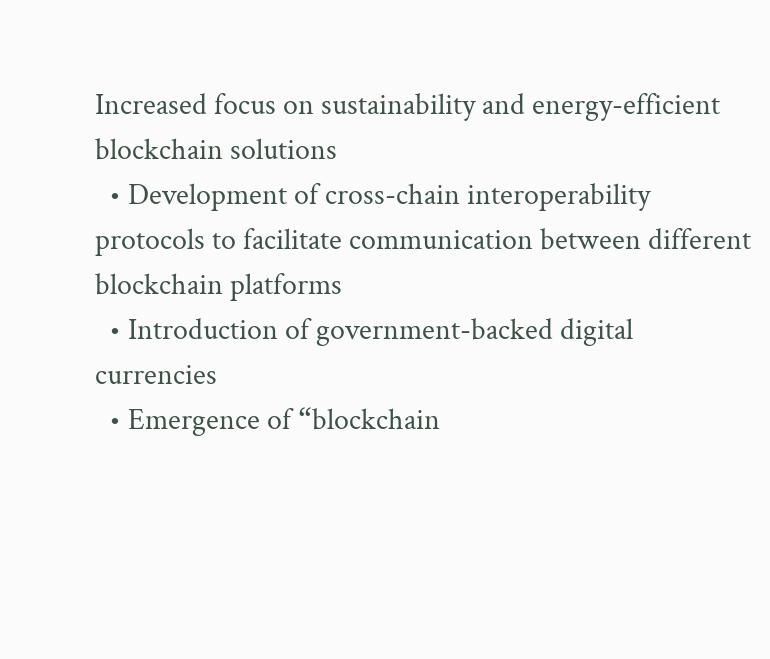Increased focus on sustainability and energy-efficient blockchain solutions
  • Development of cross-chain interoperability protocols to facilitate communication between different blockchain platforms
  • Introduction of government-backed digital currencies
  • Emergence of “blockchain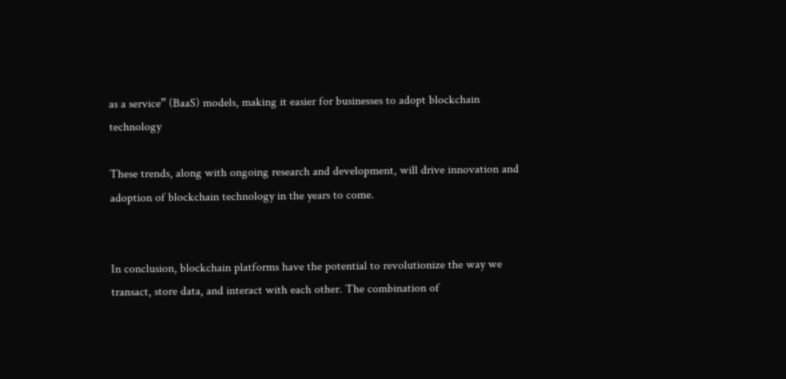as a service” (BaaS) models, making it easier for businesses to adopt blockchain technology

These trends, along with ongoing research and development, will drive innovation and adoption of blockchain technology in the years to come.


In conclusion, blockchain platforms have the potential to revolutionize the way we transact, store data, and interact with each other. The combination of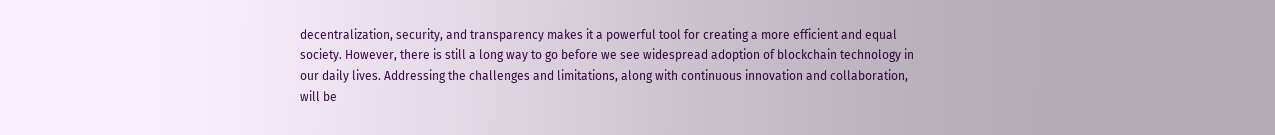decentralization, security, and transparency makes it a powerful tool for creating a more efficient and equal society. However, there is still a long way to go before we see widespread adoption of blockchain technology in our daily lives. Addressing the challenges and limitations, along with continuous innovation and collaboration, will be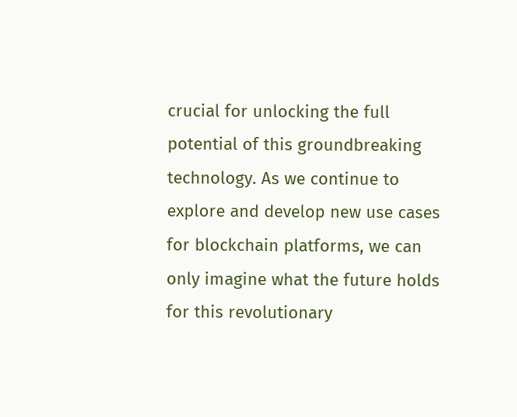crucial for unlocking the full potential of this groundbreaking technology. As we continue to explore and develop new use cases for blockchain platforms, we can only imagine what the future holds for this revolutionary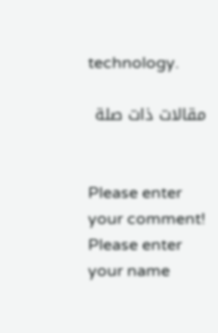technology.

مقالات ذات صلة


Please enter your comment!
Please enter your name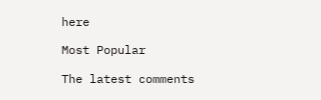here

Most Popular

The latest comments